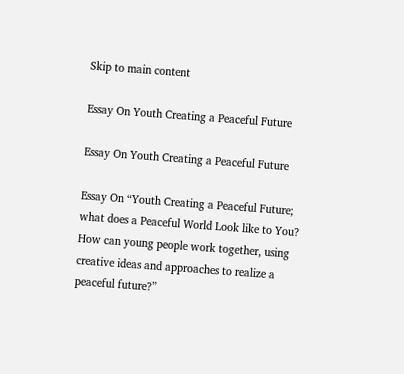Skip to main content

Essay On Youth Creating a Peaceful Future

Essay On Youth Creating a Peaceful Future

Essay On “Youth Creating a Peaceful Future; what does a Peaceful World Look like to You? How can young people work together, using creative ideas and approaches to realize a peaceful future?”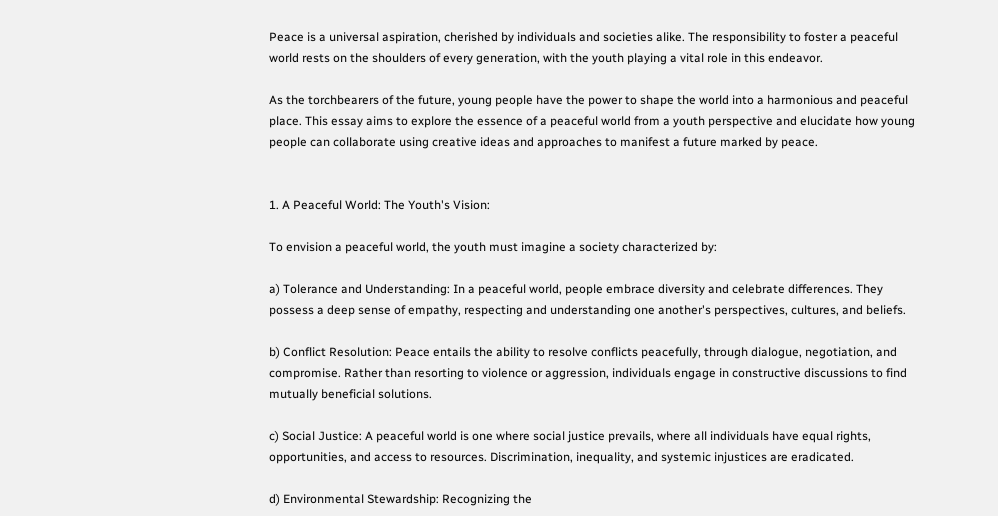Peace is a universal aspiration, cherished by individuals and societies alike. The responsibility to foster a peaceful world rests on the shoulders of every generation, with the youth playing a vital role in this endeavor.

As the torchbearers of the future, young people have the power to shape the world into a harmonious and peaceful place. This essay aims to explore the essence of a peaceful world from a youth perspective and elucidate how young people can collaborate using creative ideas and approaches to manifest a future marked by peace.


1. A Peaceful World: The Youth's Vision:

To envision a peaceful world, the youth must imagine a society characterized by:

a) Tolerance and Understanding: In a peaceful world, people embrace diversity and celebrate differences. They possess a deep sense of empathy, respecting and understanding one another's perspectives, cultures, and beliefs.

b) Conflict Resolution: Peace entails the ability to resolve conflicts peacefully, through dialogue, negotiation, and compromise. Rather than resorting to violence or aggression, individuals engage in constructive discussions to find mutually beneficial solutions.

c) Social Justice: A peaceful world is one where social justice prevails, where all individuals have equal rights, opportunities, and access to resources. Discrimination, inequality, and systemic injustices are eradicated.

d) Environmental Stewardship: Recognizing the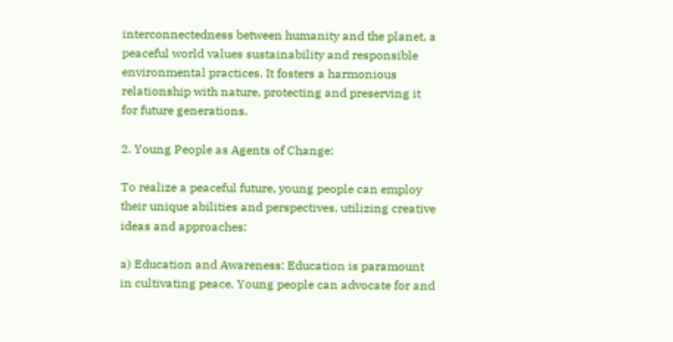interconnectedness between humanity and the planet, a peaceful world values sustainability and responsible environmental practices. It fosters a harmonious relationship with nature, protecting and preserving it for future generations.

2. Young People as Agents of Change:

To realize a peaceful future, young people can employ their unique abilities and perspectives, utilizing creative ideas and approaches:

a) Education and Awareness: Education is paramount in cultivating peace. Young people can advocate for and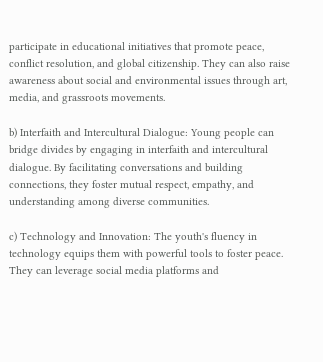participate in educational initiatives that promote peace, conflict resolution, and global citizenship. They can also raise awareness about social and environmental issues through art, media, and grassroots movements.

b) Interfaith and Intercultural Dialogue: Young people can bridge divides by engaging in interfaith and intercultural dialogue. By facilitating conversations and building connections, they foster mutual respect, empathy, and understanding among diverse communities.

c) Technology and Innovation: The youth's fluency in technology equips them with powerful tools to foster peace. They can leverage social media platforms and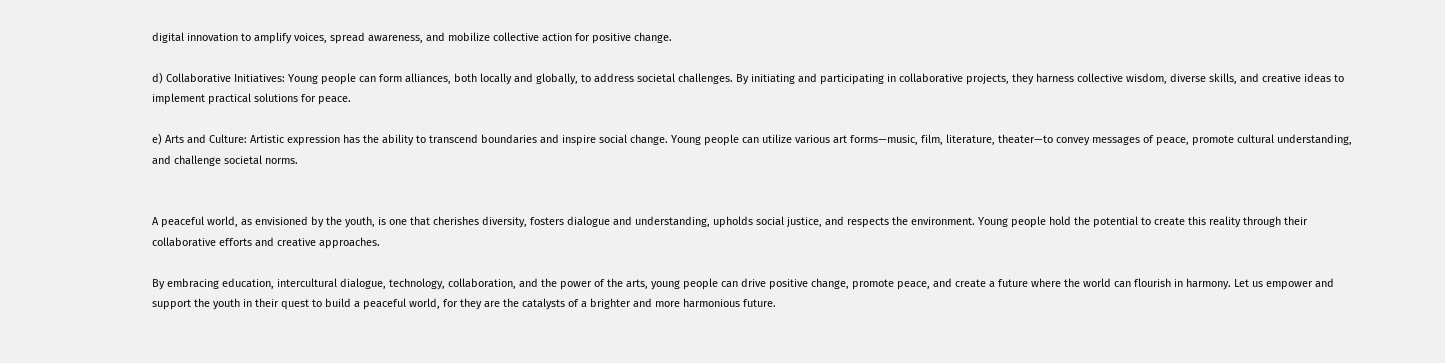digital innovation to amplify voices, spread awareness, and mobilize collective action for positive change.

d) Collaborative Initiatives: Young people can form alliances, both locally and globally, to address societal challenges. By initiating and participating in collaborative projects, they harness collective wisdom, diverse skills, and creative ideas to implement practical solutions for peace.

e) Arts and Culture: Artistic expression has the ability to transcend boundaries and inspire social change. Young people can utilize various art forms—music, film, literature, theater—to convey messages of peace, promote cultural understanding, and challenge societal norms.


A peaceful world, as envisioned by the youth, is one that cherishes diversity, fosters dialogue and understanding, upholds social justice, and respects the environment. Young people hold the potential to create this reality through their collaborative efforts and creative approaches.

By embracing education, intercultural dialogue, technology, collaboration, and the power of the arts, young people can drive positive change, promote peace, and create a future where the world can flourish in harmony. Let us empower and support the youth in their quest to build a peaceful world, for they are the catalysts of a brighter and more harmonious future.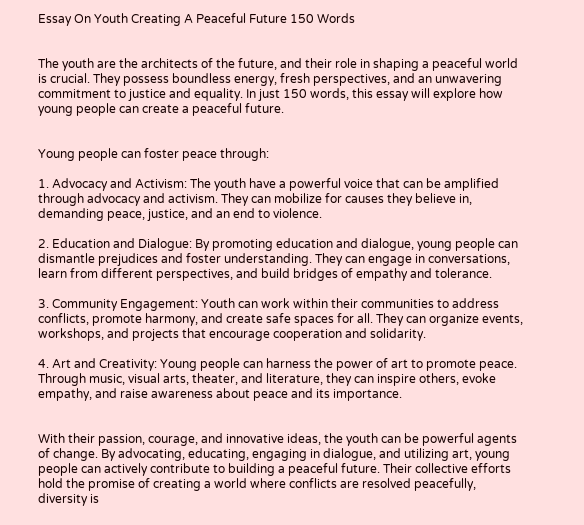Essay On Youth Creating A Peaceful Future 150 Words


The youth are the architects of the future, and their role in shaping a peaceful world is crucial. They possess boundless energy, fresh perspectives, and an unwavering commitment to justice and equality. In just 150 words, this essay will explore how young people can create a peaceful future.


Young people can foster peace through:

1. Advocacy and Activism: The youth have a powerful voice that can be amplified through advocacy and activism. They can mobilize for causes they believe in, demanding peace, justice, and an end to violence.

2. Education and Dialogue: By promoting education and dialogue, young people can dismantle prejudices and foster understanding. They can engage in conversations, learn from different perspectives, and build bridges of empathy and tolerance.

3. Community Engagement: Youth can work within their communities to address conflicts, promote harmony, and create safe spaces for all. They can organize events, workshops, and projects that encourage cooperation and solidarity.

4. Art and Creativity: Young people can harness the power of art to promote peace. Through music, visual arts, theater, and literature, they can inspire others, evoke empathy, and raise awareness about peace and its importance.


With their passion, courage, and innovative ideas, the youth can be powerful agents of change. By advocating, educating, engaging in dialogue, and utilizing art, young people can actively contribute to building a peaceful future. Their collective efforts hold the promise of creating a world where conflicts are resolved peacefully, diversity is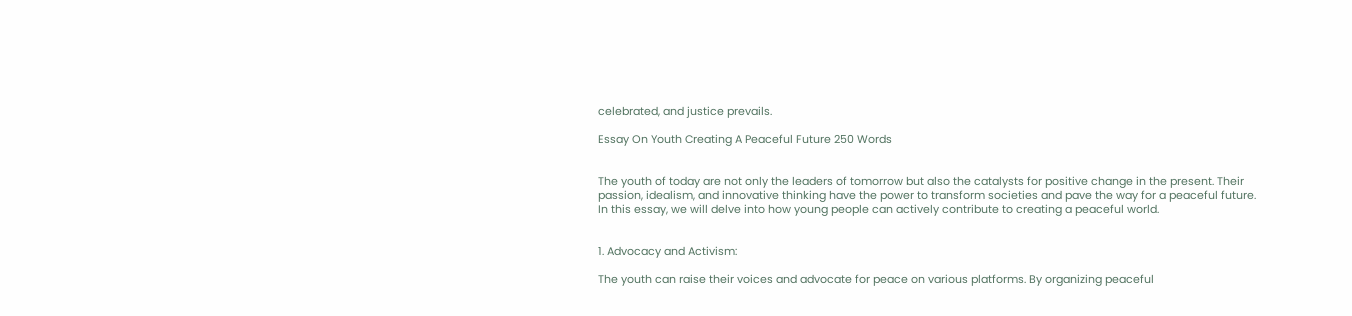celebrated, and justice prevails.

Essay On Youth Creating A Peaceful Future 250 Words


The youth of today are not only the leaders of tomorrow but also the catalysts for positive change in the present. Their passion, idealism, and innovative thinking have the power to transform societies and pave the way for a peaceful future. In this essay, we will delve into how young people can actively contribute to creating a peaceful world.


1. Advocacy and Activism:

The youth can raise their voices and advocate for peace on various platforms. By organizing peaceful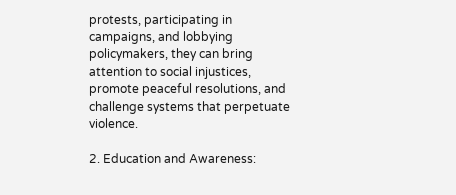protests, participating in campaigns, and lobbying policymakers, they can bring attention to social injustices, promote peaceful resolutions, and challenge systems that perpetuate violence.

2. Education and Awareness: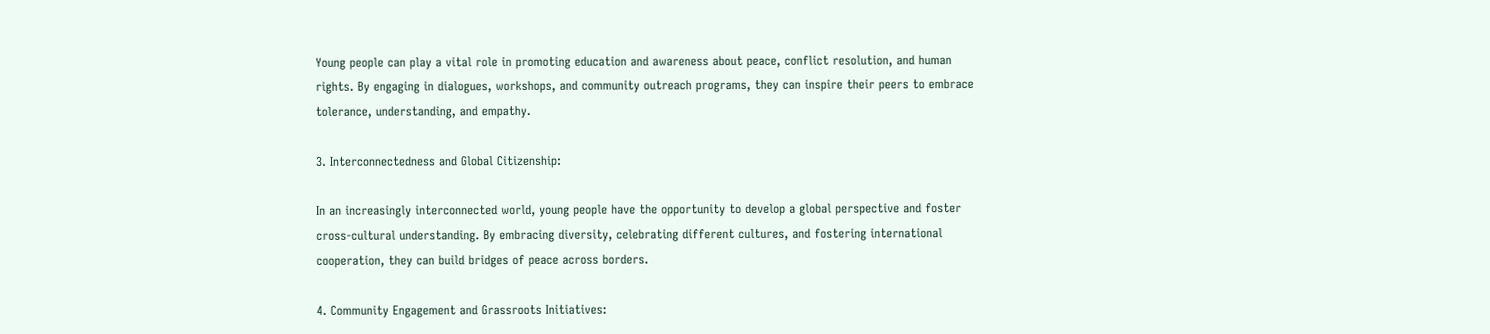Young people can play a vital role in promoting education and awareness about peace, conflict resolution, and human rights. By engaging in dialogues, workshops, and community outreach programs, they can inspire their peers to embrace tolerance, understanding, and empathy.

3. Interconnectedness and Global Citizenship:

In an increasingly interconnected world, young people have the opportunity to develop a global perspective and foster cross-cultural understanding. By embracing diversity, celebrating different cultures, and fostering international cooperation, they can build bridges of peace across borders.

4. Community Engagement and Grassroots Initiatives: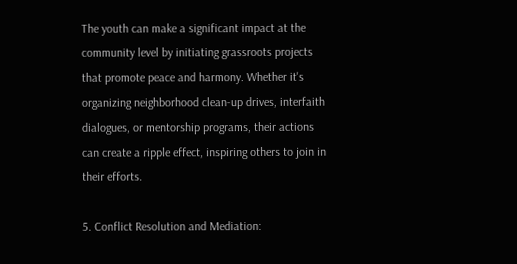The youth can make a significant impact at the community level by initiating grassroots projects that promote peace and harmony. Whether it's organizing neighborhood clean-up drives, interfaith dialogues, or mentorship programs, their actions can create a ripple effect, inspiring others to join in their efforts.

5. Conflict Resolution and Mediation: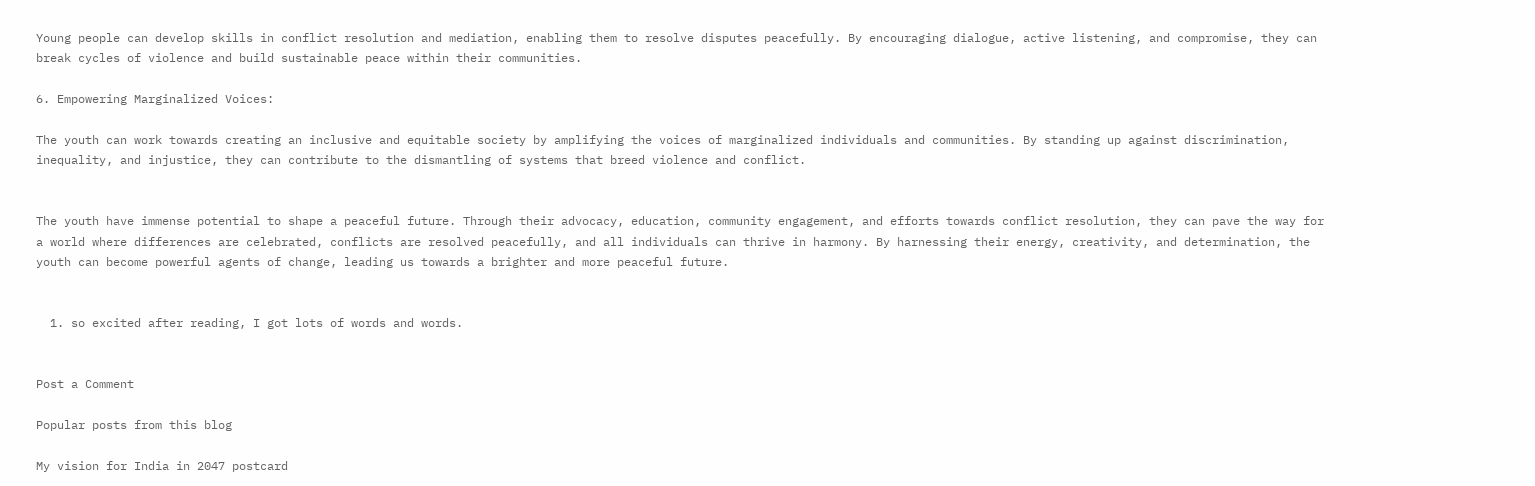Young people can develop skills in conflict resolution and mediation, enabling them to resolve disputes peacefully. By encouraging dialogue, active listening, and compromise, they can break cycles of violence and build sustainable peace within their communities.

6. Empowering Marginalized Voices:

The youth can work towards creating an inclusive and equitable society by amplifying the voices of marginalized individuals and communities. By standing up against discrimination, inequality, and injustice, they can contribute to the dismantling of systems that breed violence and conflict.


The youth have immense potential to shape a peaceful future. Through their advocacy, education, community engagement, and efforts towards conflict resolution, they can pave the way for a world where differences are celebrated, conflicts are resolved peacefully, and all individuals can thrive in harmony. By harnessing their energy, creativity, and determination, the youth can become powerful agents of change, leading us towards a brighter and more peaceful future.


  1. so excited after reading, I got lots of words and words.


Post a Comment

Popular posts from this blog

My vision for India in 2047 postcard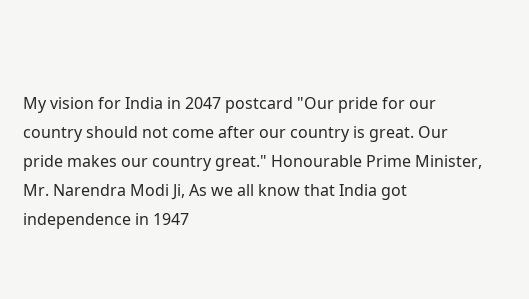My vision for India in 2047 postcard "Our pride for our country should not come after our country is great. Our pride makes our country great." Honourable Prime Minister, Mr. Narendra Modi Ji, As we all know that India got independence in 1947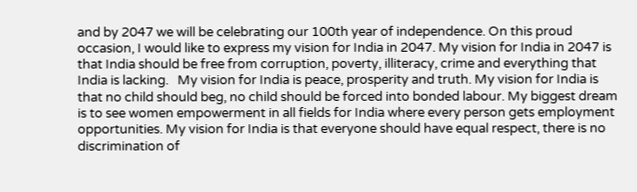and by 2047 we will be celebrating our 100th year of independence. On this proud occasion, I would like to express my vision for India in 2047. My vision for India in 2047 is that India should be free from corruption, poverty, illiteracy, crime and everything that India is lacking.   My vision for India is peace, prosperity and truth. My vision for India is that no child should beg, no child should be forced into bonded labour. My biggest dream is to see women empowerment in all fields for India where every person gets employment opportunities. My vision for India is that everyone should have equal respect, there is no discrimination of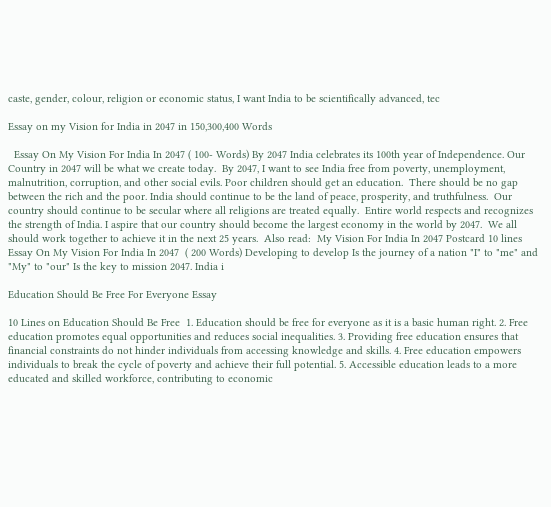caste, gender, colour, religion or economic status, I want India to be scientifically advanced, tec

Essay on my Vision for India in 2047 in 150,300,400 Words

  Essay On My Vision For India In 2047 ( 100- Words) By 2047 India celebrates its 100th year of Independence. Our Country in 2047 will be what we create today.  By 2047, I want to see India free from poverty, unemployment, malnutrition, corruption, and other social evils. Poor children should get an education.  There should be no gap between the rich and the poor. India should continue to be the land of peace, prosperity, and truthfulness.  Our country should continue to be secular where all religions are treated equally.  Entire world respects and recognizes the strength of India. I aspire that our country should become the largest economy in the world by 2047.  We all should work together to achieve it in the next 25 years.  Also read:  My Vision For India In 2047 Postcard 10 lines Essay On My Vision For India In 2047  ( 200 Words) Developing to develop Is the journey of a nation "I" to "me" and "My" to "our" Is the key to mission 2047. India i

Education Should Be Free For Everyone Essay

10 Lines on Education Should Be Free  1. Education should be free for everyone as it is a basic human right. 2. Free education promotes equal opportunities and reduces social inequalities. 3. Providing free education ensures that financial constraints do not hinder individuals from accessing knowledge and skills. 4. Free education empowers individuals to break the cycle of poverty and achieve their full potential. 5. Accessible education leads to a more educated and skilled workforce, contributing to economic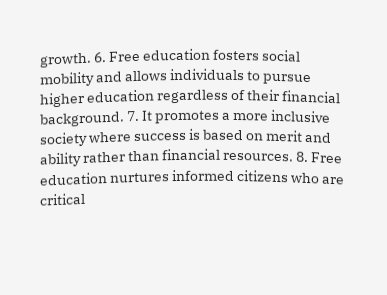growth. 6. Free education fosters social mobility and allows individuals to pursue higher education regardless of their financial background. 7. It promotes a more inclusive society where success is based on merit and ability rather than financial resources. 8. Free education nurtures informed citizens who are critical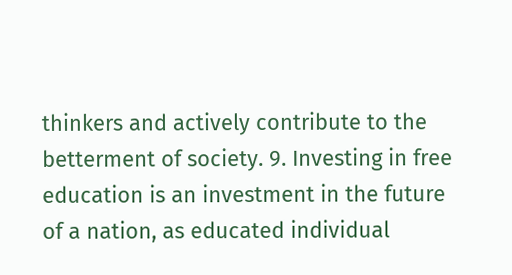thinkers and actively contribute to the betterment of society. 9. Investing in free education is an investment in the future of a nation, as educated individual